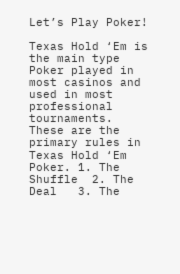Let’s Play Poker!

Texas Hold ‘Em is the main type Poker played in most casinos and used in most professional tournaments. These are the primary rules in Texas Hold ‘Em Poker. 1. The Shuffle  2. The Deal   3. The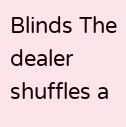Blinds The dealer shuffles a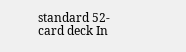standard 52-card deck In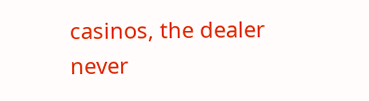casinos, the dealer never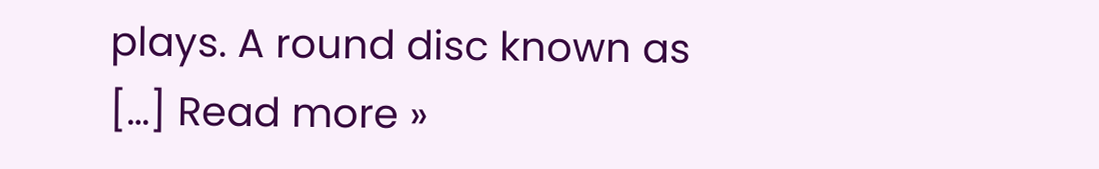plays. A round disc known as […] Read more »